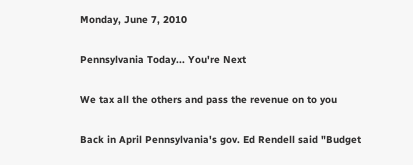Monday, June 7, 2010

Pennsylvania Today... You're Next

We tax all the others and pass the revenue on to you

Back in April Pennsylvania's gov. Ed Rendell said "Budget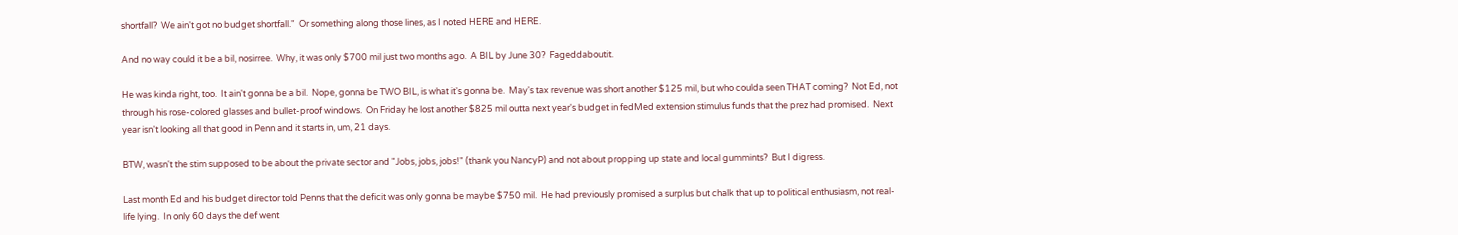shortfall?  We ain't got no budget shortfall."  Or something along those lines, as I noted HERE and HERE.

And no way could it be a bil, nosirree.  Why, it was only $700 mil just two months ago.  A BIL by June 30?  Fageddaboutit.

He was kinda right, too.  It ain't gonna be a bil.  Nope, gonna be TWO BIL, is what it's gonna be.  May's tax revenue was short another $125 mil, but who coulda seen THAT coming?  Not Ed, not through his rose-colored glasses and bullet-proof windows.  On Friday he lost another $825 mil outta next year's budget in fedMed extension stimulus funds that the prez had promised.  Next year isn't looking all that good in Penn and it starts in, um, 21 days.

BTW, wasn't the stim supposed to be about the private sector and "Jobs, jobs, jobs!" (thank you NancyP) and not about propping up state and local gummints?  But I digress.

Last month Ed and his budget director told Penns that the deficit was only gonna be maybe $750 mil.  He had previously promised a surplus but chalk that up to political enthusiasm, not real-life lying.  In only 60 days the def went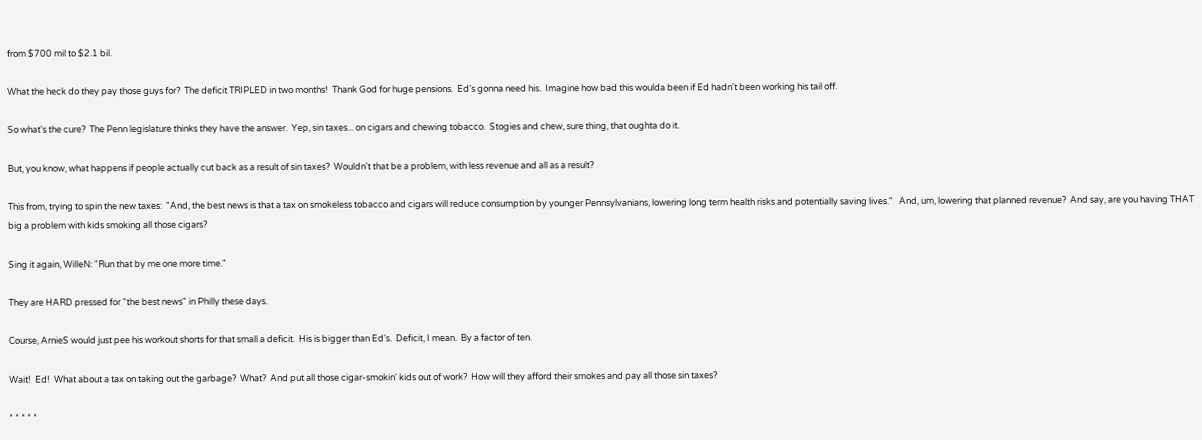from $700 mil to $2.1 bil.

What the heck do they pay those guys for?  The deficit TRIPLED in two months!  Thank God for huge pensions.  Ed's gonna need his.  Imagine how bad this woulda been if Ed hadn't been working his tail off.

So what's the cure?  The Penn legislature thinks they have the answer.  Yep, sin taxes... on cigars and chewing tobacco.  Stogies and chew, sure thing, that oughta do it.

But, you know, what happens if people actually cut back as a result of sin taxes?  Wouldn't that be a problem, with less revenue and all as a result?

This from, trying to spin the new taxes:  "And, the best news is that a tax on smokeless tobacco and cigars will reduce consumption by younger Pennsylvanians, lowering long term health risks and potentially saving lives."   And, um, lowering that planned revenue?  And say, are you having THAT big a problem with kids smoking all those cigars?

Sing it again, WilleN: "Run that by me one more time."

They are HARD pressed for "the best news" in Philly these days.

Course, ArnieS would just pee his workout shorts for that small a deficit.  His is bigger than Ed's.  Deficit, I mean.  By a factor of ten.

Wait!  Ed!  What about a tax on taking out the garbage?  What?  And put all those cigar-smokin' kids out of work?  How will they afford their smokes and pay all those sin taxes?

* * * * *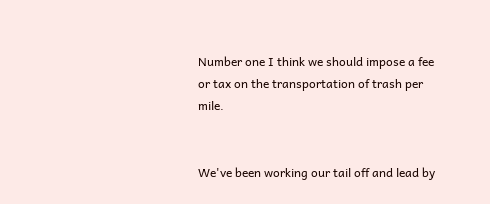Number one I think we should impose a fee or tax on the transportation of trash per mile.


We've been working our tail off and lead by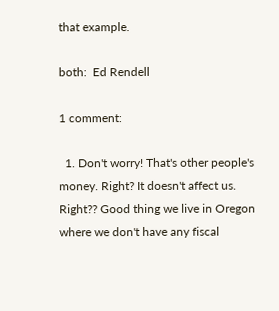that example.

both:  Ed Rendell

1 comment:

  1. Don't worry! That's other people's money. Right? It doesn't affect us. Right?? Good thing we live in Oregon where we don't have any fiscal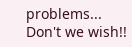problems... Don't we wish!!